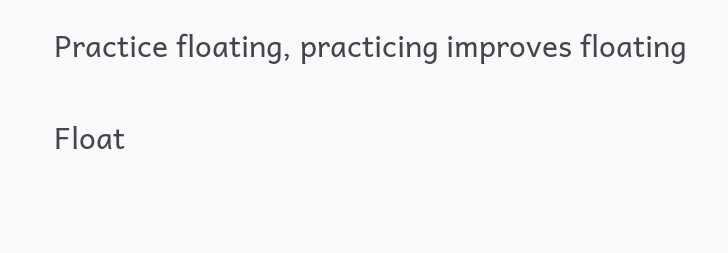Practice floating, practicing improves floating

Float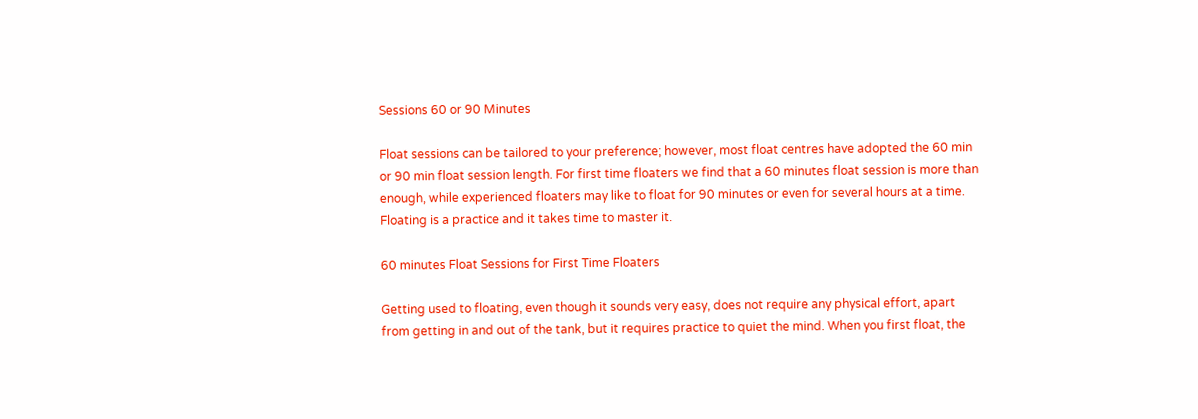Sessions 60 or 90 Minutes

Float sessions can be tailored to your preference; however, most float centres have adopted the 60 min or 90 min float session length. For first time floaters we find that a 60 minutes float session is more than enough, while experienced floaters may like to float for 90 minutes or even for several hours at a time. Floating is a practice and it takes time to master it.

60 minutes Float Sessions for First Time Floaters

Getting used to floating, even though it sounds very easy, does not require any physical effort, apart from getting in and out of the tank, but it requires practice to quiet the mind. When you first float, the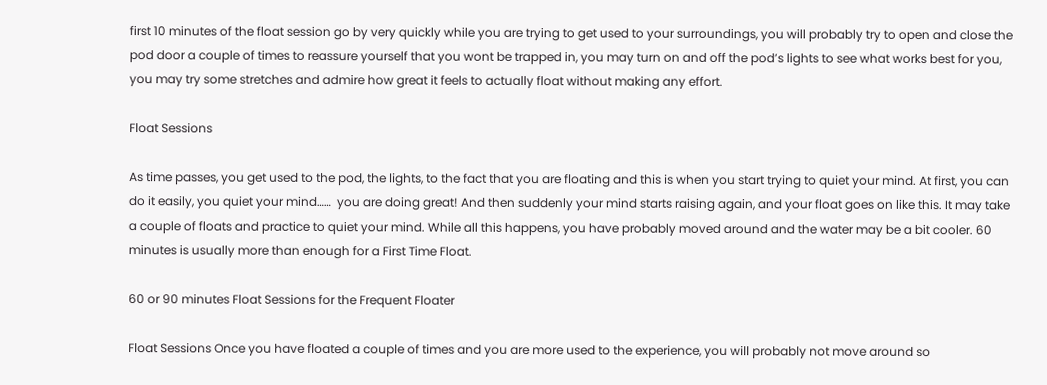first 10 minutes of the float session go by very quickly while you are trying to get used to your surroundings, you will probably try to open and close the pod door a couple of times to reassure yourself that you wont be trapped in, you may turn on and off the pod’s lights to see what works best for you, you may try some stretches and admire how great it feels to actually float without making any effort.

Float Sessions

As time passes, you get used to the pod, the lights, to the fact that you are floating and this is when you start trying to quiet your mind. At first, you can do it easily, you quiet your mind……  you are doing great! And then suddenly your mind starts raising again, and your float goes on like this. It may take a couple of floats and practice to quiet your mind. While all this happens, you have probably moved around and the water may be a bit cooler. 60 minutes is usually more than enough for a First Time Float.

60 or 90 minutes Float Sessions for the Frequent Floater

Float Sessions Once you have floated a couple of times and you are more used to the experience, you will probably not move around so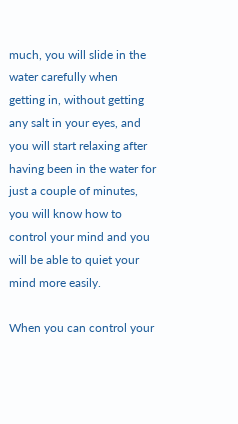much, you will slide in the water carefully when getting in, without getting any salt in your eyes, and you will start relaxing after having been in the water for just a couple of minutes, you will know how to control your mind and you will be able to quiet your mind more easily.

When you can control your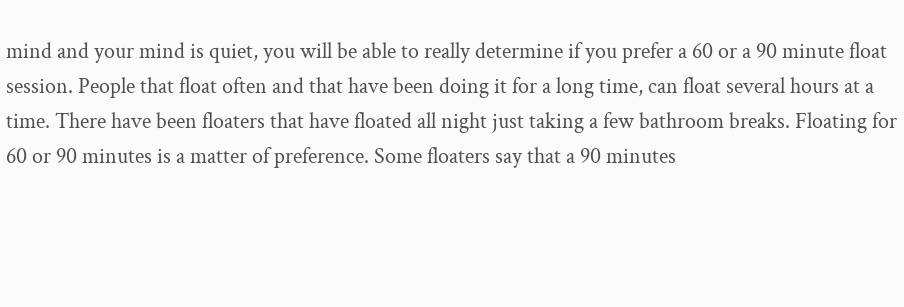mind and your mind is quiet, you will be able to really determine if you prefer a 60 or a 90 minute float session. People that float often and that have been doing it for a long time, can float several hours at a time. There have been floaters that have floated all night just taking a few bathroom breaks. Floating for 60 or 90 minutes is a matter of preference. Some floaters say that a 90 minutes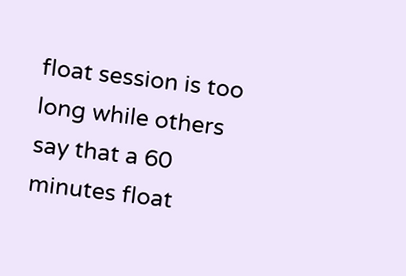float session is too long while others say that a 60 minutes float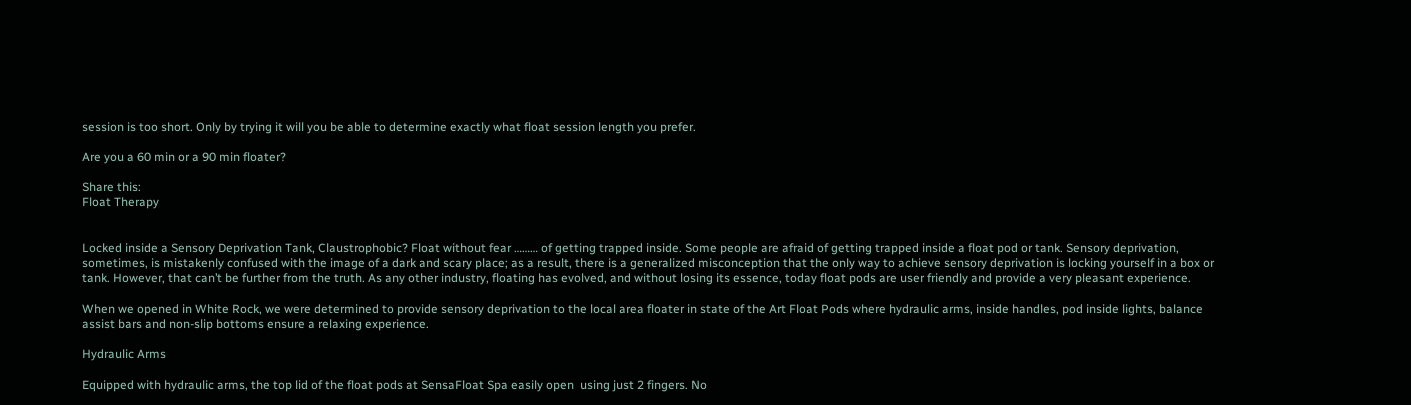session is too short. Only by trying it will you be able to determine exactly what float session length you prefer.

Are you a 60 min or a 90 min floater?

Share this:
Float Therapy


Locked inside a Sensory Deprivation Tank, Claustrophobic? Float without fear ……… of getting trapped inside. Some people are afraid of getting trapped inside a float pod or tank. Sensory deprivation, sometimes, is mistakenly confused with the image of a dark and scary place; as a result, there is a generalized misconception that the only way to achieve sensory deprivation is locking yourself in a box or tank. However, that can’t be further from the truth. As any other industry, floating has evolved, and without losing its essence, today float pods are user friendly and provide a very pleasant experience.

When we opened in White Rock, we were determined to provide sensory deprivation to the local area floater in state of the Art Float Pods where hydraulic arms, inside handles, pod inside lights, balance assist bars and non-slip bottoms ensure a relaxing experience.

Hydraulic Arms

Equipped with hydraulic arms, the top lid of the float pods at SensaFloat Spa easily open  using just 2 fingers. No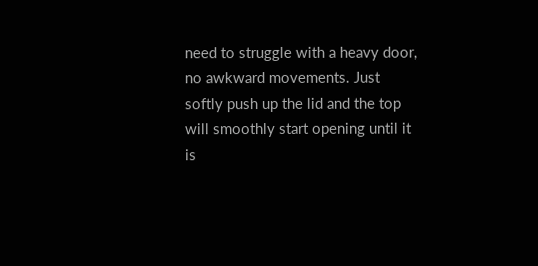need to struggle with a heavy door, no awkward movements. Just softly push up the lid and the top will smoothly start opening until it is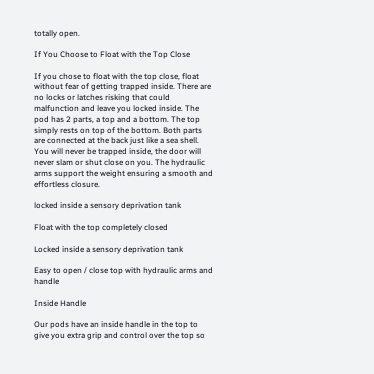totally open.

If You Choose to Float with the Top Close

If you chose to float with the top close, float without fear of getting trapped inside. There are no locks or latches risking that could malfunction and leave you locked inside. The pod has 2 parts, a top and a bottom. The top simply rests on top of the bottom. Both parts are connected at the back just like a sea shell. You will never be trapped inside, the door will never slam or shut close on you. The hydraulic arms support the weight ensuring a smooth and effortless closure.

locked inside a sensory deprivation tank

Float with the top completely closed

Locked inside a sensory deprivation tank

Easy to open / close top with hydraulic arms and handle

Inside Handle

Our pods have an inside handle in the top to give you extra grip and control over the top so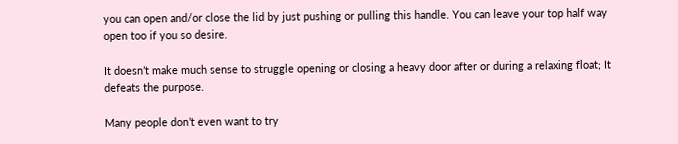you can open and/or close the lid by just pushing or pulling this handle. You can leave your top half way open too if you so desire.

It doesn’t make much sense to struggle opening or closing a heavy door after or during a relaxing float; It defeats the purpose.

Many people don’t even want to try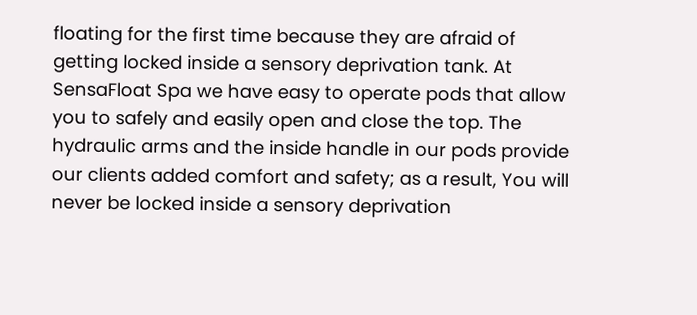floating for the first time because they are afraid of getting locked inside a sensory deprivation tank. At SensaFloat Spa we have easy to operate pods that allow you to safely and easily open and close the top. The hydraulic arms and the inside handle in our pods provide our clients added comfort and safety; as a result, You will never be locked inside a sensory deprivation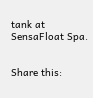tank at SensaFloat Spa.


Share this: